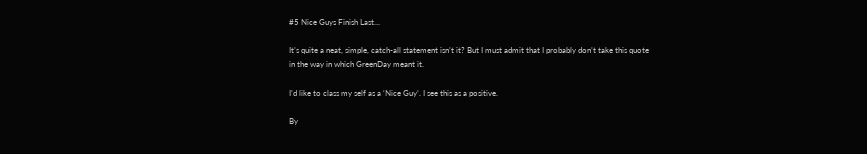#5 Nice Guys Finish Last…

It’s quite a neat, simple, catch-all statement isn’t it? But I must admit that I probably don’t take this quote in the way in which GreenDay meant it.

I’d like to class my self as a ‘Nice Guy’. I see this as a positive.

By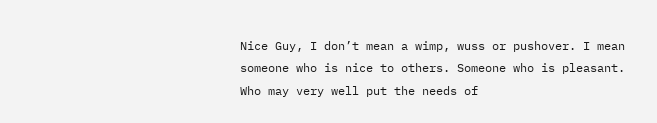Nice Guy, I don’t mean a wimp, wuss or pushover. I mean someone who is nice to others. Someone who is pleasant. Who may very well put the needs of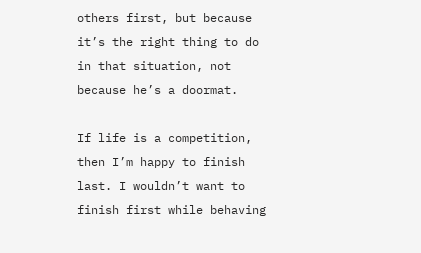others first, but because it’s the right thing to do in that situation, not because he’s a doormat.

If life is a competition, then I’m happy to finish last. I wouldn’t want to finish first while behaving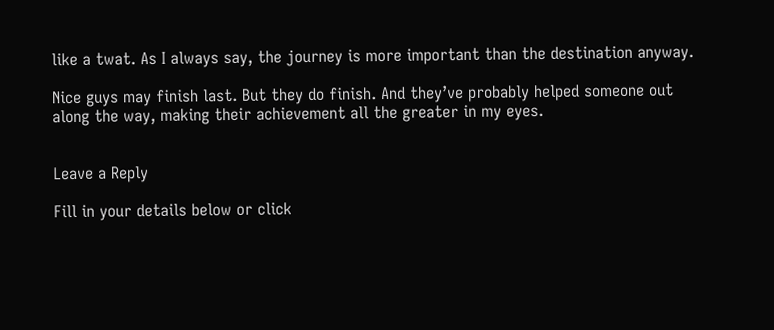like a twat. As I always say, the journey is more important than the destination anyway.

Nice guys may finish last. But they do finish. And they’ve probably helped someone out along the way, making their achievement all the greater in my eyes.


Leave a Reply

Fill in your details below or click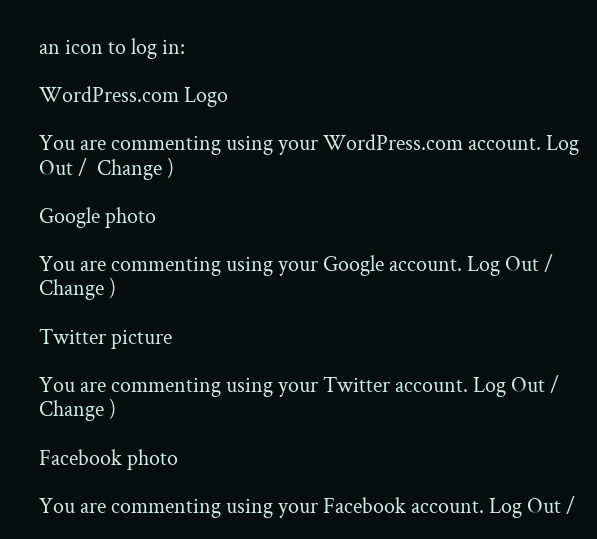an icon to log in:

WordPress.com Logo

You are commenting using your WordPress.com account. Log Out /  Change )

Google photo

You are commenting using your Google account. Log Out /  Change )

Twitter picture

You are commenting using your Twitter account. Log Out /  Change )

Facebook photo

You are commenting using your Facebook account. Log Out /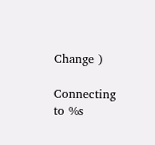Change )

Connecting to %s